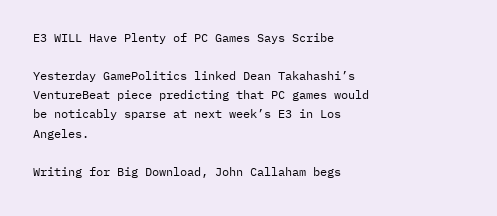E3 WILL Have Plenty of PC Games Says Scribe

Yesterday GamePolitics linked Dean Takahashi’s VentureBeat piece predicting that PC games would be noticably sparse at next week’s E3 in Los Angeles.

Writing for Big Download, John Callaham begs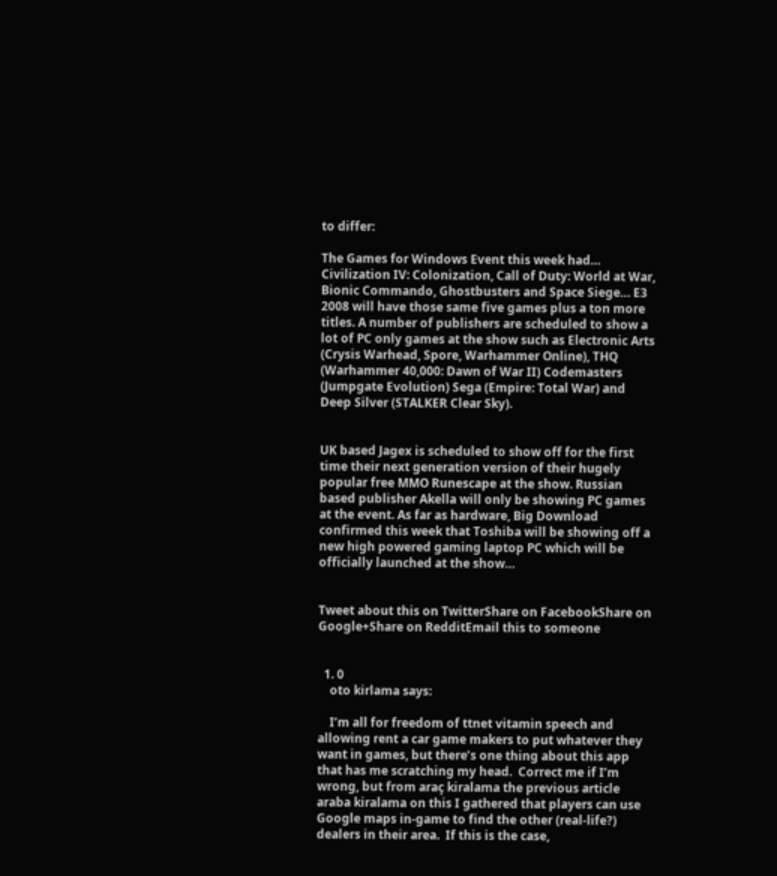to differ:

The Games for Windows Event this week had… Civilization IV: Colonization, Call of Duty: World at War, Bionic Commando, Ghostbusters and Space Siege… E3 2008 will have those same five games plus a ton more titles. A number of publishers are scheduled to show a lot of PC only games at the show such as Electronic Arts (Crysis Warhead, Spore, Warhammer Online), THQ (Warhammer 40,000: Dawn of War II) Codemasters (Jumpgate Evolution) Sega (Empire: Total War) and Deep Silver (STALKER Clear Sky).


UK based Jagex is scheduled to show off for the first time their next generation version of their hugely popular free MMO Runescape at the show. Russian based publisher Akella will only be showing PC games at the event. As far as hardware, Big Download confirmed this week that Toshiba will be showing off a new high powered gaming laptop PC which will be officially launched at the show…


Tweet about this on TwitterShare on FacebookShare on Google+Share on RedditEmail this to someone


  1. 0
    oto kirlama says:

    I’m all for freedom of ttnet vitamin speech and allowing rent a car game makers to put whatever they want in games, but there’s one thing about this app that has me scratching my head.  Correct me if I’m wrong, but from araç kiralama the previous article araba kiralama on this I gathered that players can use Google maps in-game to find the other (real-life?) dealers in their area.  If this is the case,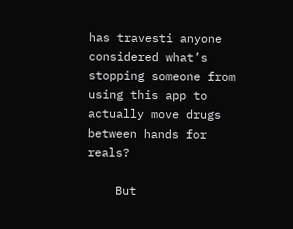has travesti anyone considered what’s stopping someone from using this app to actually move drugs between hands for reals?

    But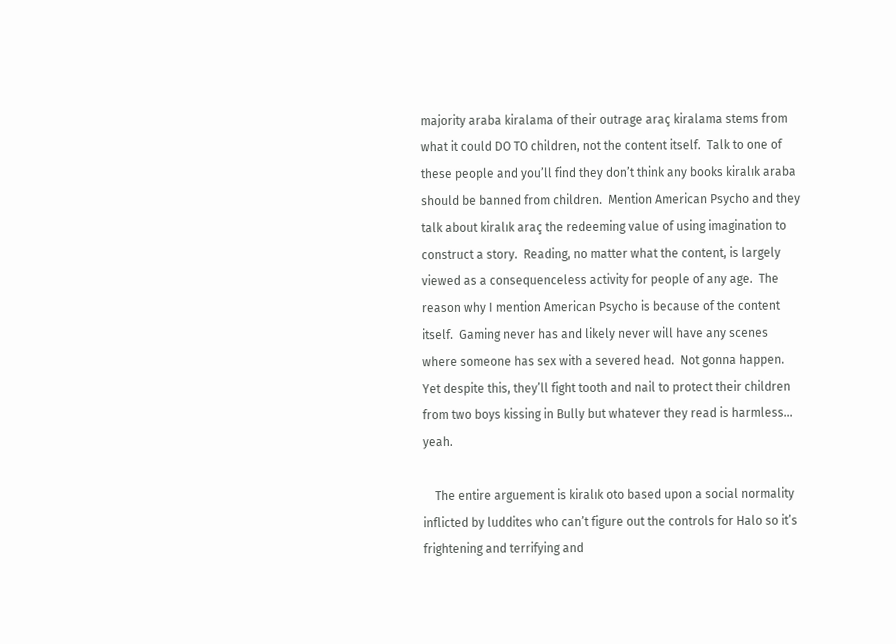majority araba kiralama of their outrage araç kiralama stems from what it could DO TO children, not the content itself.  Talk to one of these people and you’ll find they don’t think any books kiralık araba should be banned from children.  Mention American Psycho and they talk about kiralık araç the redeeming value of using imagination to construct a story.  Reading, no matter what the content, is largely viewed as a consequenceless activity for people of any age.  The reason why I mention American Psycho is because of the content itself.  Gaming never has and likely never will have any scenes where someone has sex with a severed head.  Not gonna happen.  Yet despite this, they’ll fight tooth and nail to protect their children from two boys kissing in Bully but whatever they read is harmless… yeah.

    The entire arguement is kiralık oto based upon a social normality inflicted by luddites who can’t figure out the controls for Halo so it’s frightening and terrifying and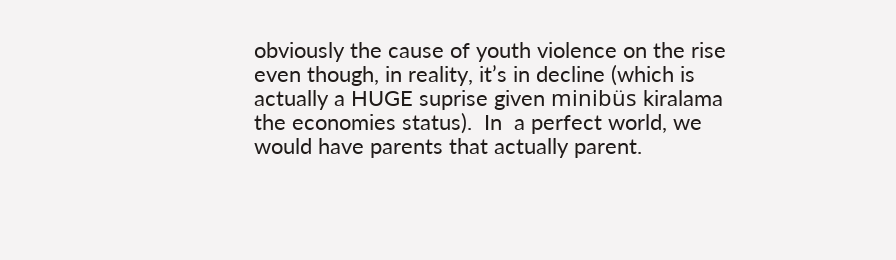obviously the cause of youth violence on the rise even though, in reality, it’s in decline (which is actually a HUGE suprise given minibüs kiralama the economies status).  In  a perfect world, we would have parents that actually parent.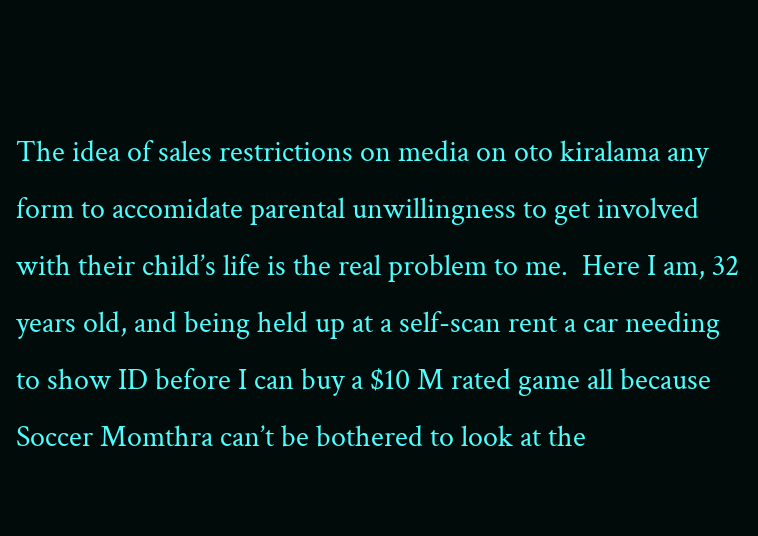The idea of sales restrictions on media on oto kiralama any form to accomidate parental unwillingness to get involved with their child’s life is the real problem to me.  Here I am, 32 years old, and being held up at a self-scan rent a car needing to show ID before I can buy a $10 M rated game all because Soccer Momthra can’t be bothered to look at the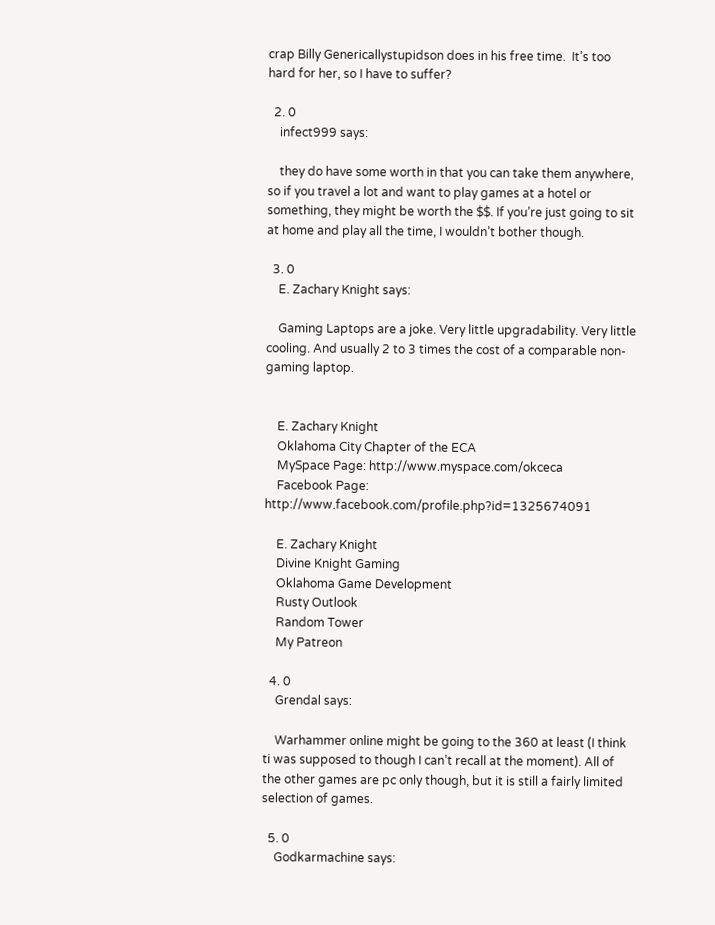crap Billy Genericallystupidson does in his free time.  It’s too hard for her, so I have to suffer?

  2. 0
    infect999 says:

    they do have some worth in that you can take them anywhere, so if you travel a lot and want to play games at a hotel or something, they might be worth the $$. If you’re just going to sit at home and play all the time, I wouldn’t bother though.

  3. 0
    E. Zachary Knight says:

    Gaming Laptops are a joke. Very little upgradability. Very little cooling. And usually 2 to 3 times the cost of a comparable non-gaming laptop.


    E. Zachary Knight
    Oklahoma City Chapter of the ECA
    MySpace Page: http://www.myspace.com/okceca
    Facebook Page: http://www.facebook.com/profile.php?id=1325674091

    E. Zachary Knight
    Divine Knight Gaming
    Oklahoma Game Development
    Rusty Outlook
    Random Tower
    My Patreon

  4. 0
    Grendal says:

    Warhammer online might be going to the 360 at least (I think ti was supposed to though I can’t recall at the moment). All of the other games are pc only though, but it is still a fairly limited selection of games.

  5. 0
    Godkarmachine says: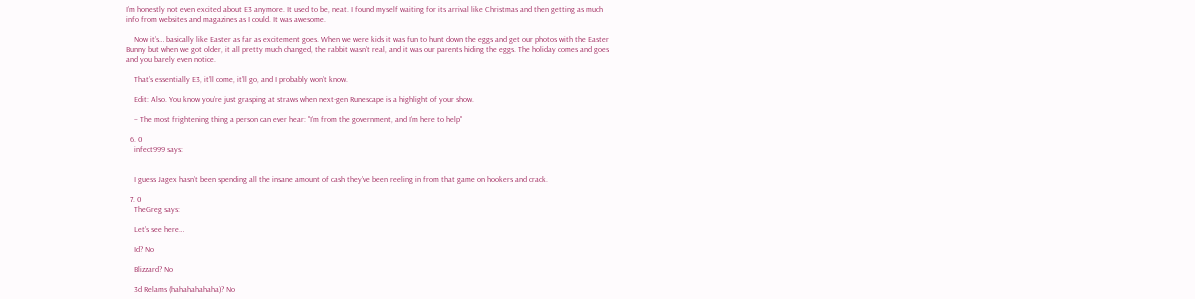I’m honestly not even excited about E3 anymore. It used to be, neat. I found myself waiting for its arrival like Christmas and then getting as much info from websites and magazines as I could. It was awesome.

    Now it’s… basically like Easter as far as excitement goes. When we were kids it was fun to hunt down the eggs and get our photos with the Easter Bunny but when we got older, it all pretty much changed, the rabbit wasn’t real, and it was our parents hiding the eggs. The holiday comes and goes and you barely even notice.

    That’s essentially E3, it’ll come, it’ll go, and I probably won’t know.

    Edit: Also. You know you’re just grasping at straws when next-gen Runescape is a highlight of your show.

    – The most frightening thing a person can ever hear: "I’m from the government, and I’m here to help"

  6. 0
    infect999 says:


    I guess Jagex hasn’t been spending all the insane amount of cash they’ve been reeling in from that game on hookers and crack.

  7. 0
    TheGreg says:

    Let’s see here…

    Id? No

    Blizzard? No

    3d Relams (hahahahahaha)? No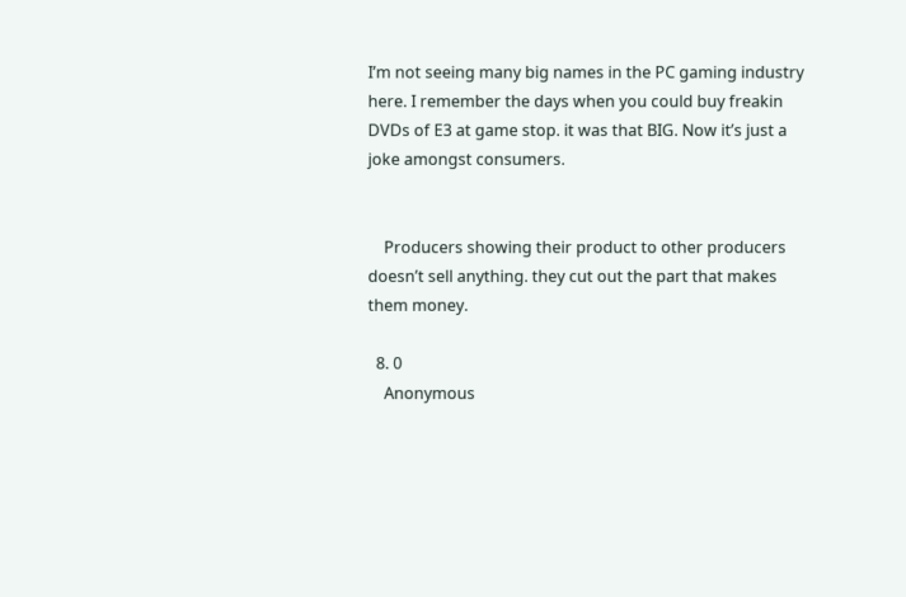I’m not seeing many big names in the PC gaming industry here. I remember the days when you could buy freakin DVDs of E3 at game stop. it was that BIG. Now it’s just a joke amongst consumers.


    Producers showing their product to other producers doesn’t sell anything. they cut out the part that makes them money.

  8. 0
    Anonymous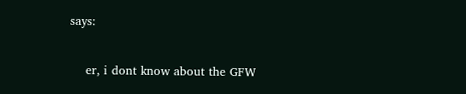says:

    er, i dont know about the GFW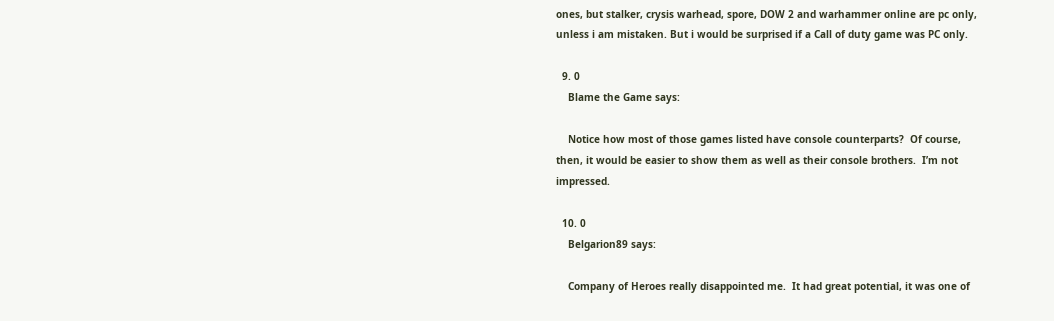ones, but stalker, crysis warhead, spore, DOW 2 and warhammer online are pc only, unless i am mistaken. But i would be surprised if a Call of duty game was PC only.

  9. 0
    Blame the Game says:

    Notice how most of those games listed have console counterparts?  Of course, then, it would be easier to show them as well as their console brothers.  I’m not impressed.

  10. 0
    Belgarion89 says:

    Company of Heroes really disappointed me.  It had great potential, it was one of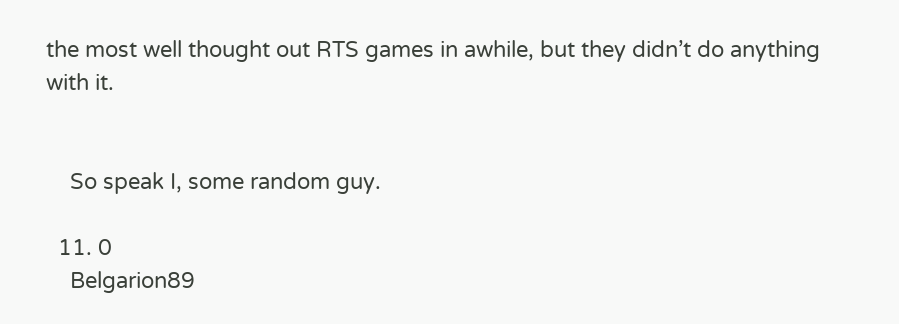the most well thought out RTS games in awhile, but they didn’t do anything with it.


    So speak I, some random guy.

  11. 0
    Belgarion89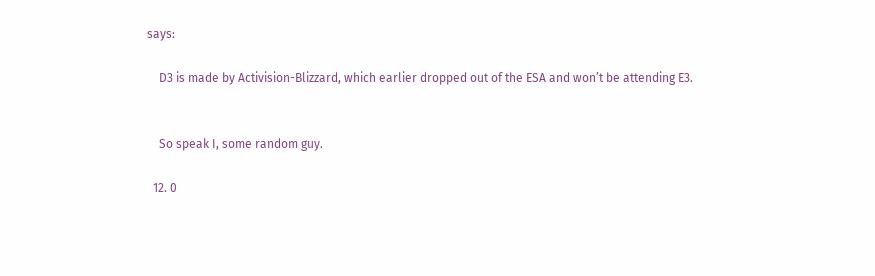says:

    D3 is made by Activision-Blizzard, which earlier dropped out of the ESA and won’t be attending E3.


    So speak I, some random guy.

  12. 0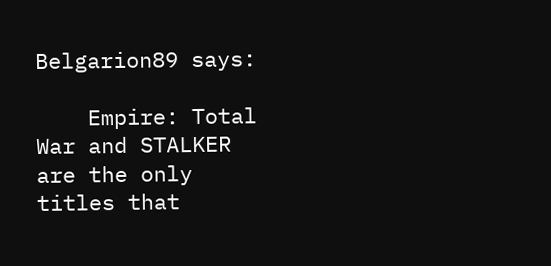Belgarion89 says:

    Empire: Total War and STALKER are the only titles that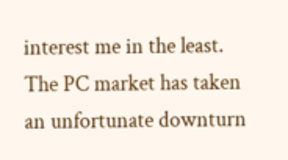interest me in the least.  The PC market has taken an unfortunate downturn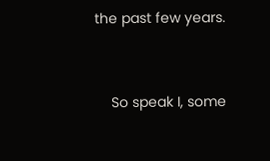the past few years.


    So speak I, some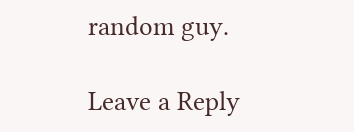random guy.

Leave a Reply